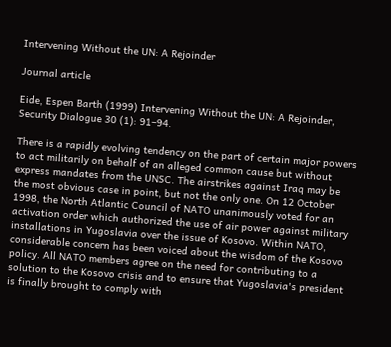Intervening Without the UN: A Rejoinder

Journal article

Eide, Espen Barth (1999) Intervening Without the UN: A Rejoinder, Security Dialogue 30 (1): 91–94.

There is a rapidly evolving tendency on the part of certain major powers to act militarily on behalf of an alleged common cause but without express mandates from the UNSC. The airstrikes against Iraq may be the most obvious case in point, but not the only one. On 12 October 1998, the North Atlantic Council of NATO unanimously voted for an activation order which authorized the use of air power against military installations in Yugoslavia over the issue of Kosovo. Within NATO, considerable concern has been voiced about the wisdom of the Kosovo policy. All NATO members agree on the need for contributing to a solution to the Kosovo crisis and to ensure that Yugoslavia's president is finally brought to comply with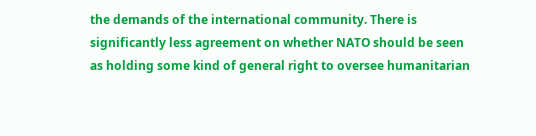the demands of the international community. There is significantly less agreement on whether NATO should be seen as holding some kind of general right to oversee humanitarian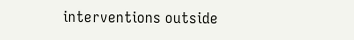interventions outside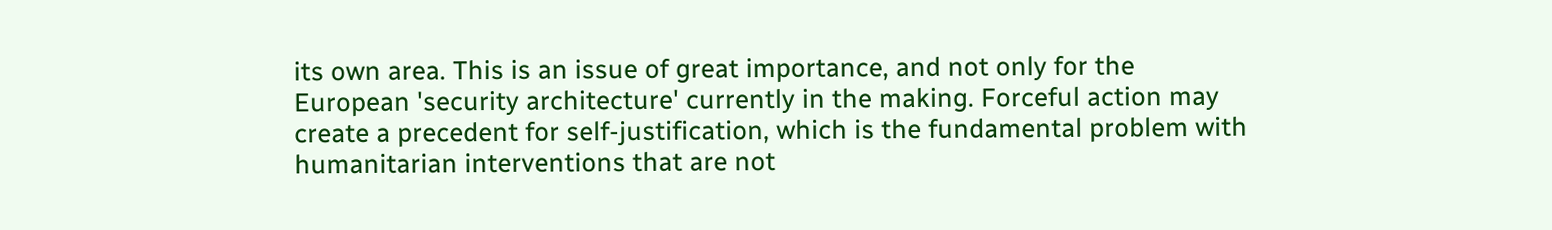its own area. This is an issue of great importance, and not only for the European 'security architecture' currently in the making. Forceful action may create a precedent for self-justification, which is the fundamental problem with humanitarian interventions that are not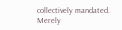collectively mandated. Merely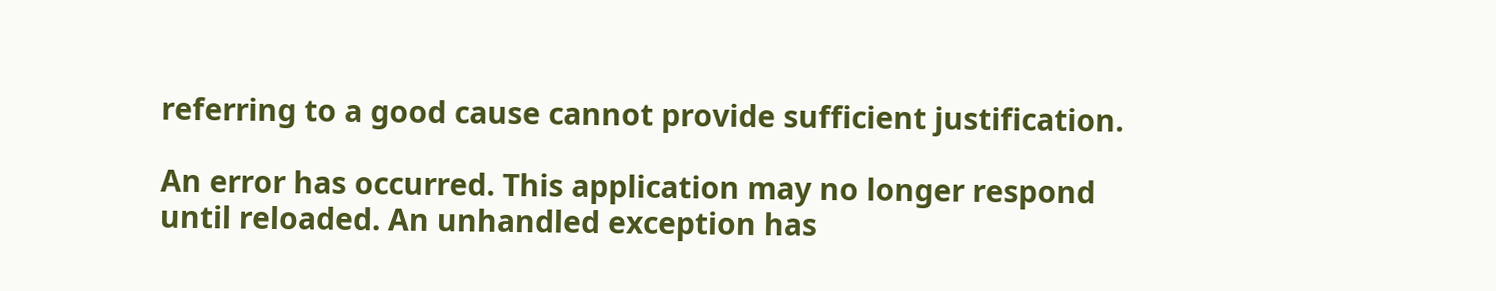referring to a good cause cannot provide sufficient justification.

An error has occurred. This application may no longer respond until reloaded. An unhandled exception has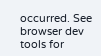occurred. See browser dev tools for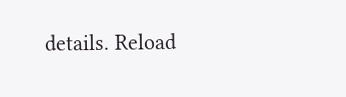details. Reload